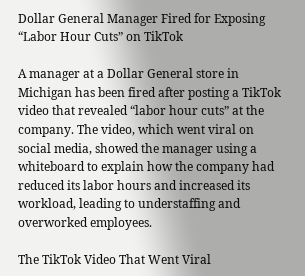Dollar General Manager Fired for Exposing “Labor Hour Cuts” on TikTok

A manager at a Dollar General store in Michigan has been fired after posting a TikTok video that revealed “labor hour cuts” at the company. The video, which went viral on social media, showed the manager using a whiteboard to explain how the company had reduced its labor hours and increased its workload, leading to understaffing and overworked employees.

The TikTok Video That Went Viral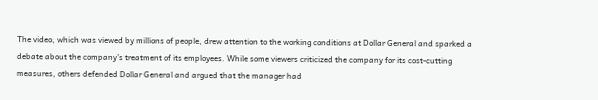The video, which was viewed by millions of people, drew attention to the working conditions at Dollar General and sparked a debate about the company’s treatment of its employees. While some viewers criticized the company for its cost-cutting measures, others defended Dollar General and argued that the manager had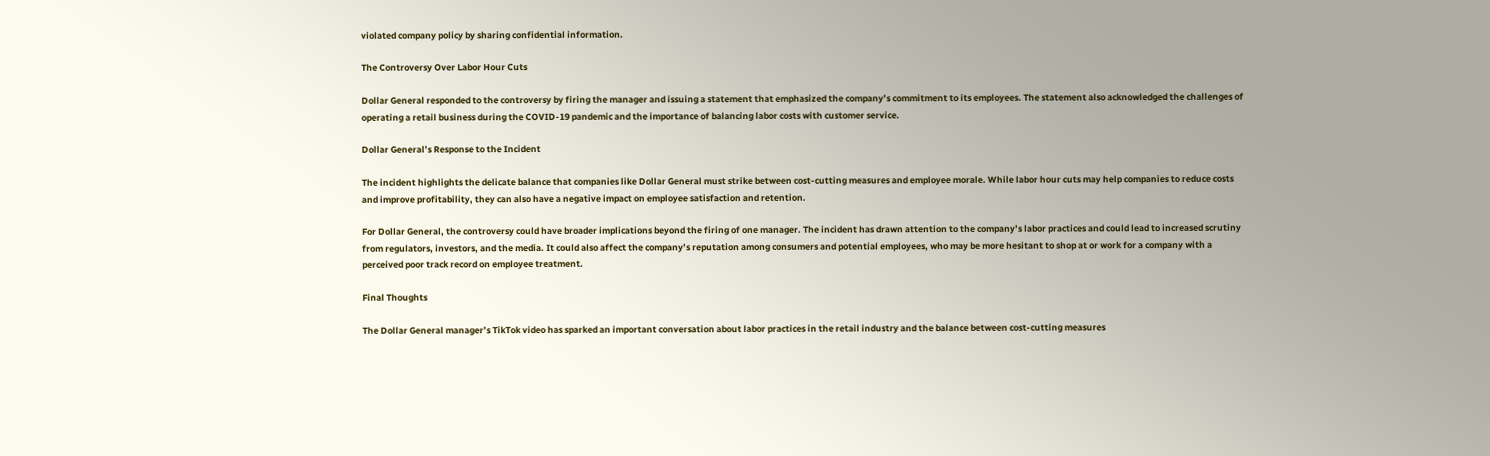violated company policy by sharing confidential information.

The Controversy Over Labor Hour Cuts

Dollar General responded to the controversy by firing the manager and issuing a statement that emphasized the company’s commitment to its employees. The statement also acknowledged the challenges of operating a retail business during the COVID-19 pandemic and the importance of balancing labor costs with customer service.

Dollar General’s Response to the Incident

The incident highlights the delicate balance that companies like Dollar General must strike between cost-cutting measures and employee morale. While labor hour cuts may help companies to reduce costs and improve profitability, they can also have a negative impact on employee satisfaction and retention.

For Dollar General, the controversy could have broader implications beyond the firing of one manager. The incident has drawn attention to the company’s labor practices and could lead to increased scrutiny from regulators, investors, and the media. It could also affect the company’s reputation among consumers and potential employees, who may be more hesitant to shop at or work for a company with a perceived poor track record on employee treatment.

Final Thoughts

The Dollar General manager’s TikTok video has sparked an important conversation about labor practices in the retail industry and the balance between cost-cutting measures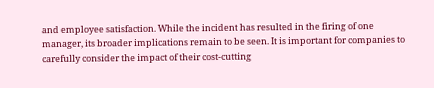and employee satisfaction. While the incident has resulted in the firing of one manager, its broader implications remain to be seen. It is important for companies to carefully consider the impact of their cost-cutting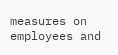measures on employees and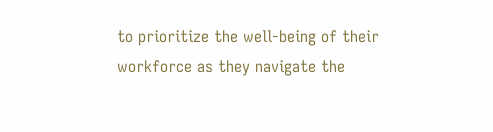to prioritize the well-being of their workforce as they navigate the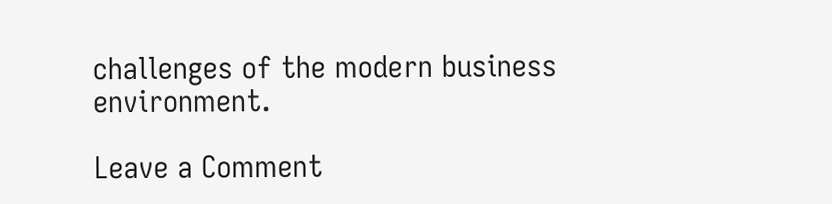challenges of the modern business environment.

Leave a Comment